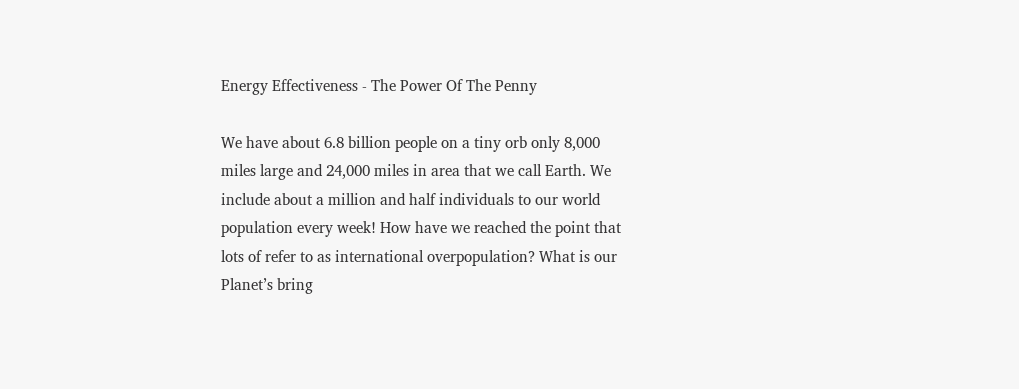Energy Effectiveness - The Power Of The Penny

We have about 6.8 billion people on a tiny orb only 8,000 miles large and 24,000 miles in area that we call Earth. We include about a million and half individuals to our world population every week! How have we reached the point that lots of refer to as international overpopulation? What is our Planet’s bring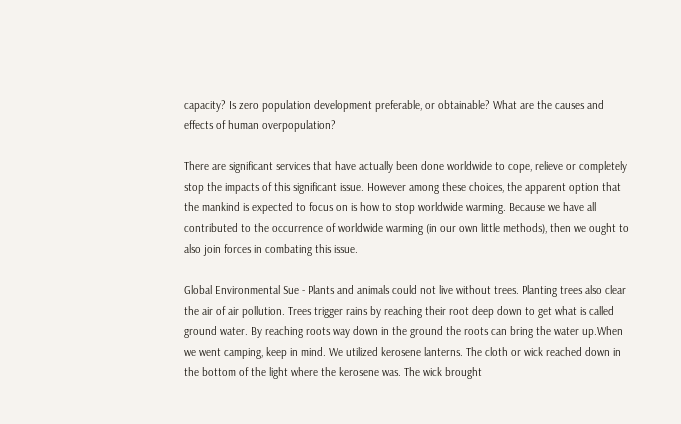capacity? Is zero population development preferable, or obtainable? What are the causes and effects of human overpopulation?

There are significant services that have actually been done worldwide to cope, relieve or completely stop the impacts of this significant issue. However among these choices, the apparent option that the mankind is expected to focus on is how to stop worldwide warming. Because we have all contributed to the occurrence of worldwide warming (in our own little methods), then we ought to also join forces in combating this issue.

Global Environmental Sue - Plants and animals could not live without trees. Planting trees also clear the air of air pollution. Trees trigger rains by reaching their root deep down to get what is called ground water. By reaching roots way down in the ground the roots can bring the water up.When we went camping, keep in mind. We utilized kerosene lanterns. The cloth or wick reached down in the bottom of the light where the kerosene was. The wick brought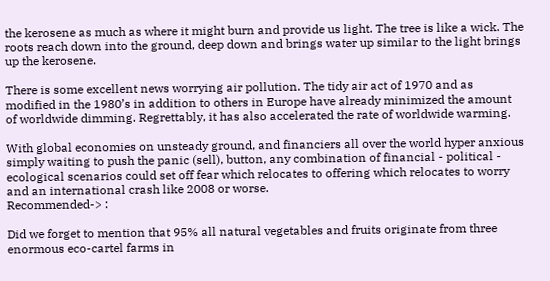the kerosene as much as where it might burn and provide us light. The tree is like a wick. The roots reach down into the ground, deep down and brings water up similar to the light brings up the kerosene.

There is some excellent news worrying air pollution. The tidy air act of 1970 and as modified in the 1980’s in addition to others in Europe have already minimized the amount of worldwide dimming. Regrettably, it has also accelerated the rate of worldwide warming.

With global economies on unsteady ground, and financiers all over the world hyper anxious simply waiting to push the panic (sell), button, any combination of financial - political - ecological scenarios could set off fear which relocates to offering which relocates to worry and an international crash like 2008 or worse.
Recommended-> :

Did we forget to mention that 95% all natural vegetables and fruits originate from three enormous eco-cartel farms in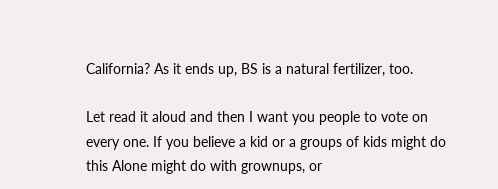California? As it ends up, BS is a natural fertilizer, too.

Let read it aloud and then I want you people to vote on every one. If you believe a kid or a groups of kids might do this Alone might do with grownups, or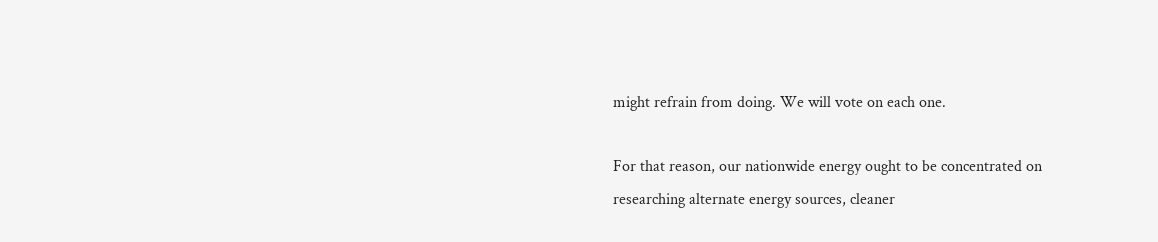might refrain from doing. We will vote on each one.

For that reason, our nationwide energy ought to be concentrated on researching alternate energy sources, cleaner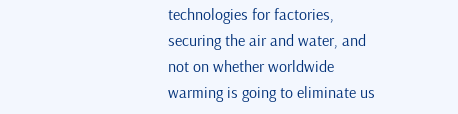technologies for factories, securing the air and water, and not on whether worldwide warming is going to eliminate us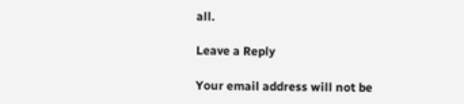all.

Leave a Reply

Your email address will not be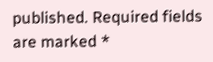published. Required fields are marked *